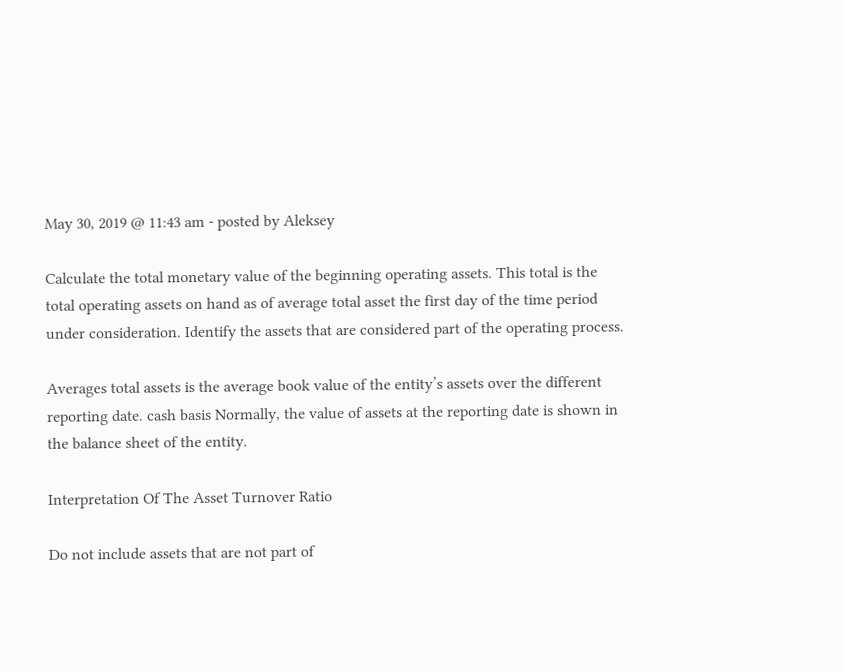May 30, 2019 @ 11:43 am - posted by Aleksey

Calculate the total monetary value of the beginning operating assets. This total is the total operating assets on hand as of average total asset the first day of the time period under consideration. Identify the assets that are considered part of the operating process.

Averages total assets is the average book value of the entity’s assets over the different reporting date. cash basis Normally, the value of assets at the reporting date is shown in the balance sheet of the entity.

Interpretation Of The Asset Turnover Ratio

Do not include assets that are not part of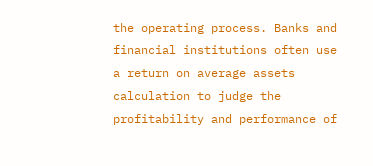the operating process. Banks and financial institutions often use a return on average assets calculation to judge the profitability and performance of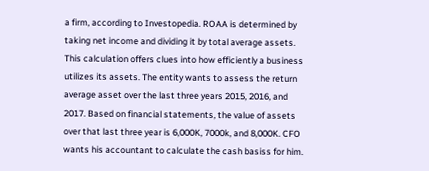a firm, according to Investopedia. ROAA is determined by taking net income and dividing it by total average assets. This calculation offers clues into how efficiently a business utilizes its assets. The entity wants to assess the return average asset over the last three years 2015, 2016, and 2017. Based on financial statements, the value of assets over that last three year is 6,000K, 7000k, and 8,000K. CFO wants his accountant to calculate the cash basiss for him.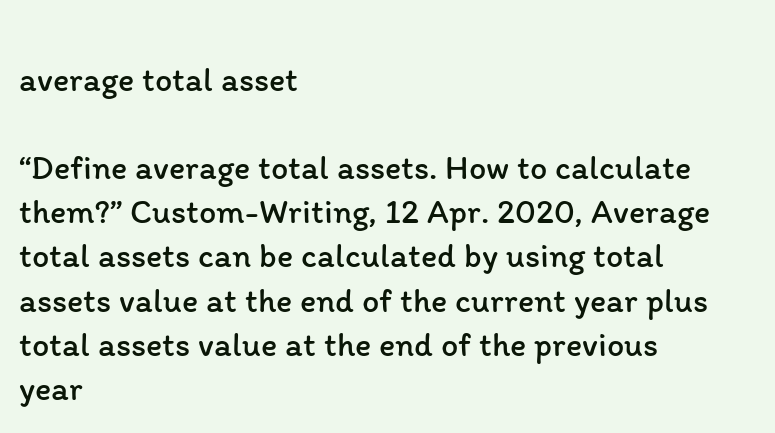average total asset

“Define average total assets. How to calculate them?” Custom-Writing, 12 Apr. 2020, Average total assets can be calculated by using total assets value at the end of the current year plus total assets value at the end of the previous year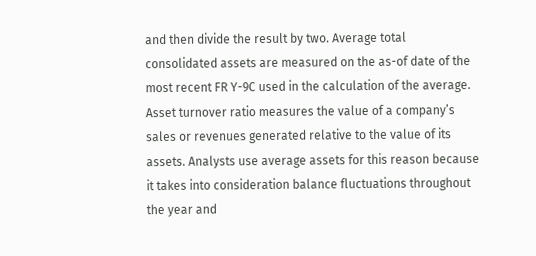and then divide the result by two. Average total consolidated assets are measured on the as-of date of the most recent FR Y-9C used in the calculation of the average. Asset turnover ratio measures the value of a company’s sales or revenues generated relative to the value of its assets. Analysts use average assets for this reason because it takes into consideration balance fluctuations throughout the year and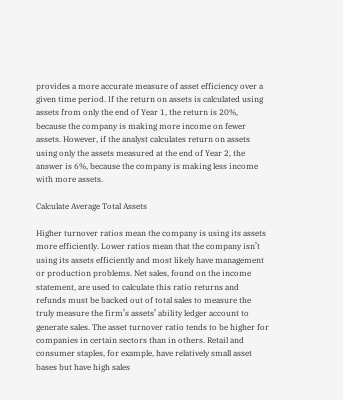provides a more accurate measure of asset efficiency over a given time period. If the return on assets is calculated using assets from only the end of Year 1, the return is 20%, because the company is making more income on fewer assets. However, if the analyst calculates return on assets using only the assets measured at the end of Year 2, the answer is 6%, because the company is making less income with more assets.

Calculate Average Total Assets

Higher turnover ratios mean the company is using its assets more efficiently. Lower ratios mean that the company isn’t using its assets efficiently and most likely have management or production problems. Net sales, found on the income statement, are used to calculate this ratio returns and refunds must be backed out of total sales to measure the truly measure the firm’s assets’ ability ledger account to generate sales. The asset turnover ratio tends to be higher for companies in certain sectors than in others. Retail and consumer staples, for example, have relatively small asset bases but have high sales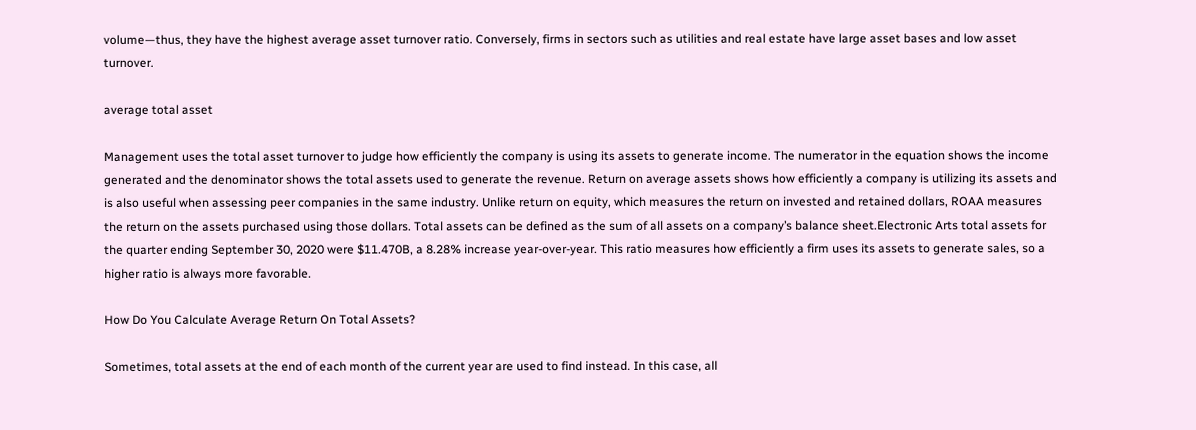volume—thus, they have the highest average asset turnover ratio. Conversely, firms in sectors such as utilities and real estate have large asset bases and low asset turnover.

average total asset

Management uses the total asset turnover to judge how efficiently the company is using its assets to generate income. The numerator in the equation shows the income generated and the denominator shows the total assets used to generate the revenue. Return on average assets shows how efficiently a company is utilizing its assets and is also useful when assessing peer companies in the same industry. Unlike return on equity, which measures the return on invested and retained dollars, ROAA measures the return on the assets purchased using those dollars. Total assets can be defined as the sum of all assets on a company’s balance sheet.Electronic Arts total assets for the quarter ending September 30, 2020 were $11.470B, a 8.28% increase year-over-year. This ratio measures how efficiently a firm uses its assets to generate sales, so a higher ratio is always more favorable.

How Do You Calculate Average Return On Total Assets?

Sometimes, total assets at the end of each month of the current year are used to find instead. In this case, all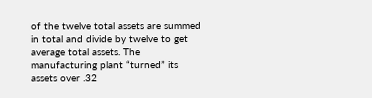of the twelve total assets are summed in total and divide by twelve to get average total assets. The manufacturing plant “turned” its assets over .32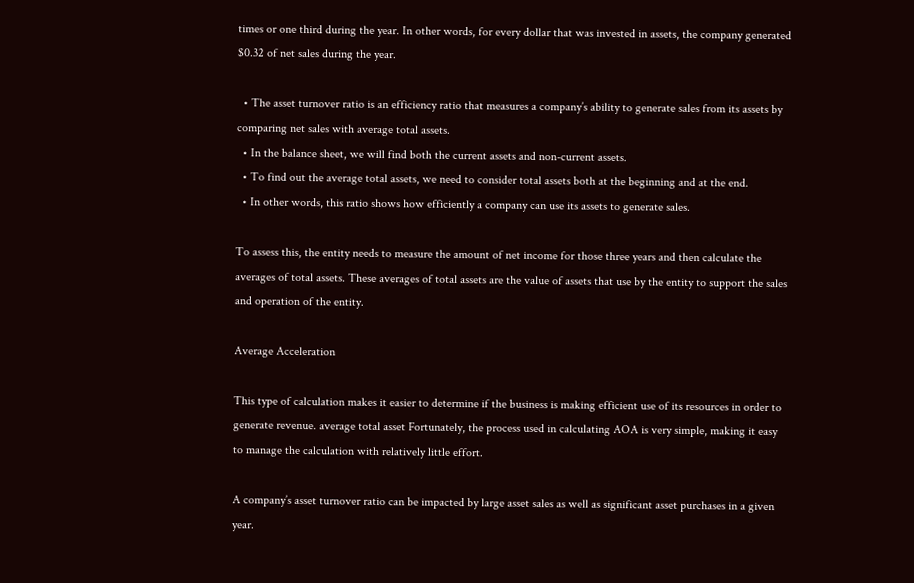times or one third during the year. In other words, for every dollar that was invested in assets, the company generated $0.32 of net sales during the year.

  • The asset turnover ratio is an efficiency ratio that measures a company’s ability to generate sales from its assets by comparing net sales with average total assets.
  • In the balance sheet, we will find both the current assets and non-current assets.
  • To find out the average total assets, we need to consider total assets both at the beginning and at the end.
  • In other words, this ratio shows how efficiently a company can use its assets to generate sales.

To assess this, the entity needs to measure the amount of net income for those three years and then calculate the averages of total assets. These averages of total assets are the value of assets that use by the entity to support the sales and operation of the entity.

Average Acceleration

This type of calculation makes it easier to determine if the business is making efficient use of its resources in order to generate revenue. average total asset Fortunately, the process used in calculating AOA is very simple, making it easy to manage the calculation with relatively little effort.

A company’s asset turnover ratio can be impacted by large asset sales as well as significant asset purchases in a given year.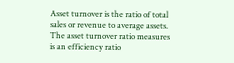Asset turnover is the ratio of total sales or revenue to average assets. The asset turnover ratio measures is an efficiency ratio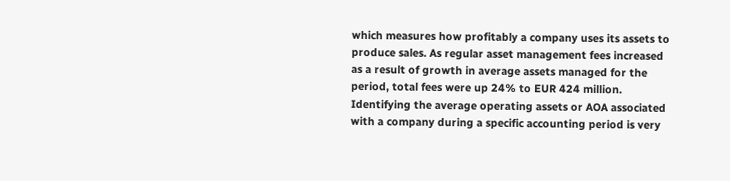which measures how profitably a company uses its assets to produce sales. As regular asset management fees increased as a result of growth in average assets managed for the period, total fees were up 24% to EUR 424 million. Identifying the average operating assets or AOA associated with a company during a specific accounting period is very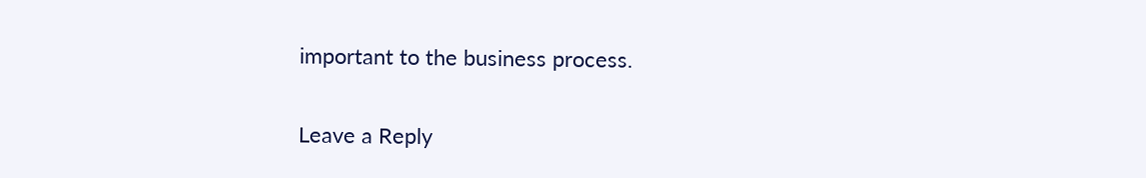important to the business process.

Leave a Reply